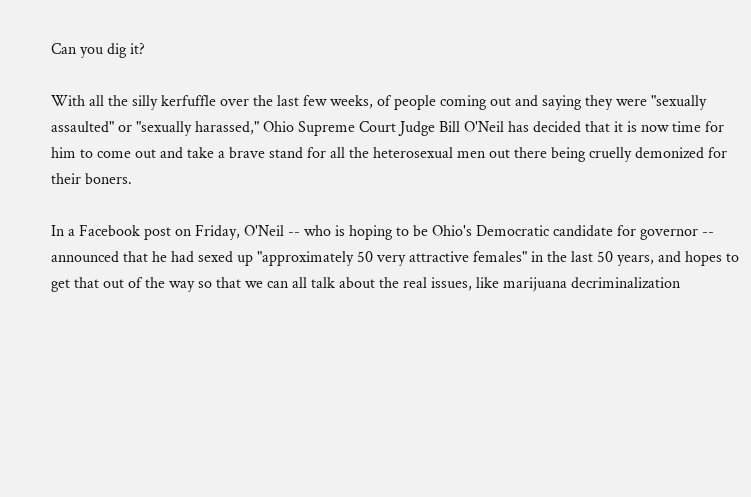Can you dig it?

With all the silly kerfuffle over the last few weeks, of people coming out and saying they were "sexually assaulted" or "sexually harassed," Ohio Supreme Court Judge Bill O'Neil has decided that it is now time for him to come out and take a brave stand for all the heterosexual men out there being cruelly demonized for their boners.

In a Facebook post on Friday, O'Neil -- who is hoping to be Ohio's Democratic candidate for governor -- announced that he had sexed up "approximately 50 very attractive females" in the last 50 years, and hopes to get that out of the way so that we can all talk about the real issues, like marijuana decriminalization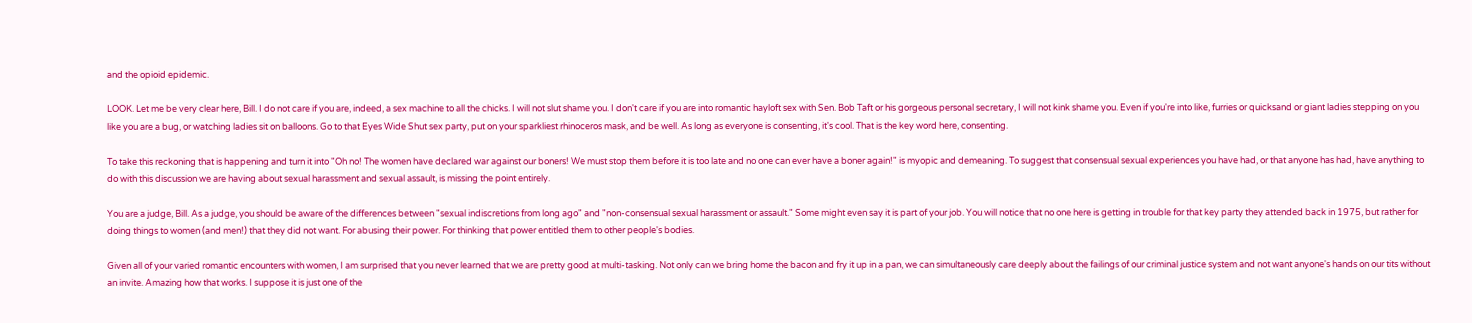and the opioid epidemic.

LOOK. Let me be very clear here, Bill. I do not care if you are, indeed, a sex machine to all the chicks. I will not slut shame you. I don't care if you are into romantic hayloft sex with Sen. Bob Taft or his gorgeous personal secretary, I will not kink shame you. Even if you're into like, furries or quicksand or giant ladies stepping on you like you are a bug, or watching ladies sit on balloons. Go to that Eyes Wide Shut sex party, put on your sparkliest rhinoceros mask, and be well. As long as everyone is consenting, it's cool. That is the key word here, consenting.

To take this reckoning that is happening and turn it into "Oh no! The women have declared war against our boners! We must stop them before it is too late and no one can ever have a boner again!" is myopic and demeaning. To suggest that consensual sexual experiences you have had, or that anyone has had, have anything to do with this discussion we are having about sexual harassment and sexual assault, is missing the point entirely.

You are a judge, Bill. As a judge, you should be aware of the differences between "sexual indiscretions from long ago" and "non-consensual sexual harassment or assault." Some might even say it is part of your job. You will notice that no one here is getting in trouble for that key party they attended back in 1975, but rather for doing things to women (and men!) that they did not want. For abusing their power. For thinking that power entitled them to other people's bodies.

Given all of your varied romantic encounters with women, I am surprised that you never learned that we are pretty good at multi-tasking. Not only can we bring home the bacon and fry it up in a pan, we can simultaneously care deeply about the failings of our criminal justice system and not want anyone's hands on our tits without an invite. Amazing how that works. I suppose it is just one of the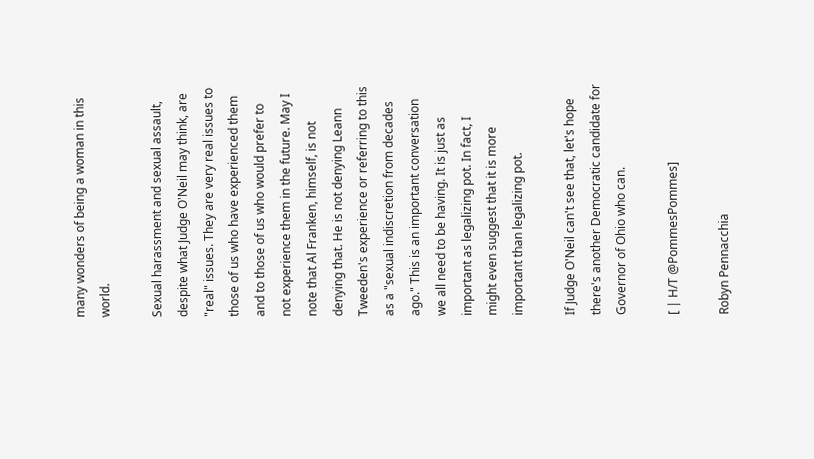many wonders of being a woman in this world.

Sexual harassment and sexual assault, despite what Judge O'Neil may think, are "real" issues. They are very real issues to those of us who have experienced them and to those of us who would prefer to not experience them in the future. May I note that Al Franken, himself, is not denying that. He is not denying Leann Tweeden's experience or referring to this as a "sexual indiscretion from decades ago." This is an important conversation we all need to be having. It is just as important as legalizing pot. In fact, I might even suggest that it is more important than legalizing pot.

If Judge O'Neil can't see that, let's hope there's another Democratic candidate for Governor of Ohio who can.

[ | H/T @PommesPommes]

Robyn Pennacchia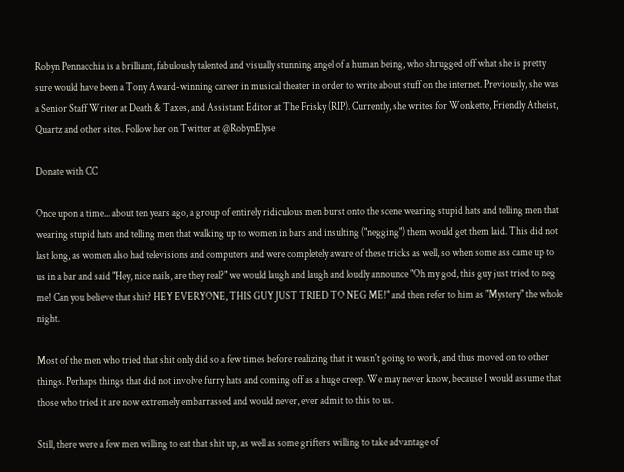Robyn Pennacchia is a brilliant, fabulously talented and visually stunning angel of a human being, who shrugged off what she is pretty sure would have been a Tony Award-winning career in musical theater in order to write about stuff on the internet. Previously, she was a Senior Staff Writer at Death & Taxes, and Assistant Editor at The Frisky (RIP). Currently, she writes for Wonkette, Friendly Atheist, Quartz and other sites. Follow her on Twitter at @RobynElyse

Donate with CC

Once upon a time... about ten years ago, a group of entirely ridiculous men burst onto the scene wearing stupid hats and telling men that wearing stupid hats and telling men that walking up to women in bars and insulting ("negging") them would get them laid. This did not last long, as women also had televisions and computers and were completely aware of these tricks as well, so when some ass came up to us in a bar and said "Hey, nice nails, are they real?" we would laugh and laugh and loudly announce "Oh my god, this guy just tried to neg me! Can you believe that shit? HEY EVERYONE, THIS GUY JUST TRIED TO NEG ME!" and then refer to him as "Mystery" the whole night.

Most of the men who tried that shit only did so a few times before realizing that it wasn't going to work, and thus moved on to other things. Perhaps things that did not involve furry hats and coming off as a huge creep. We may never know, because I would assume that those who tried it are now extremely embarrassed and would never, ever admit to this to us.

Still, there were a few men willing to eat that shit up, as well as some grifters willing to take advantage of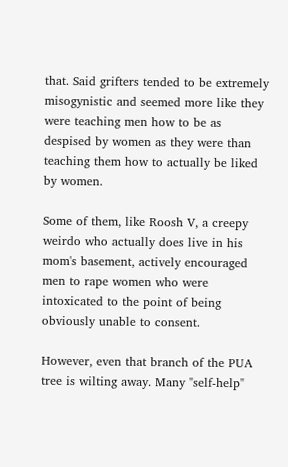that. Said grifters tended to be extremely misogynistic and seemed more like they were teaching men how to be as despised by women as they were than teaching them how to actually be liked by women.

Some of them, like Roosh V, a creepy weirdo who actually does live in his mom's basement, actively encouraged men to rape women who were intoxicated to the point of being obviously unable to consent.

However, even that branch of the PUA tree is wilting away. Many "self-help"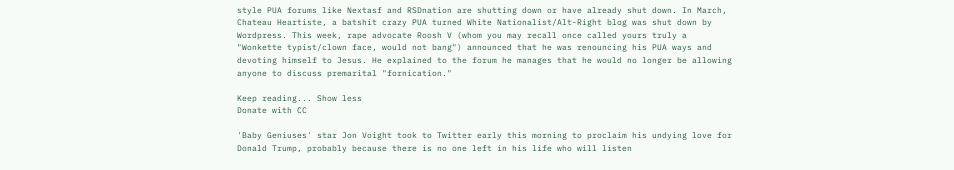style PUA forums like Nextasf and RSDnation are shutting down or have already shut down. In March, Chateau Heartiste, a batshit crazy PUA turned White Nationalist/Alt-Right blog was shut down by Wordpress. This week, rape advocate Roosh V (whom you may recall once called yours truly a "Wonkette typist/clown face, would not bang") announced that he was renouncing his PUA ways and devoting himself to Jesus. He explained to the forum he manages that he would no longer be allowing anyone to discuss premarital "fornication."

Keep reading... Show less
Donate with CC

'Baby Geniuses' star Jon Voight took to Twitter early this morning to proclaim his undying love for Donald Trump, probably because there is no one left in his life who will listen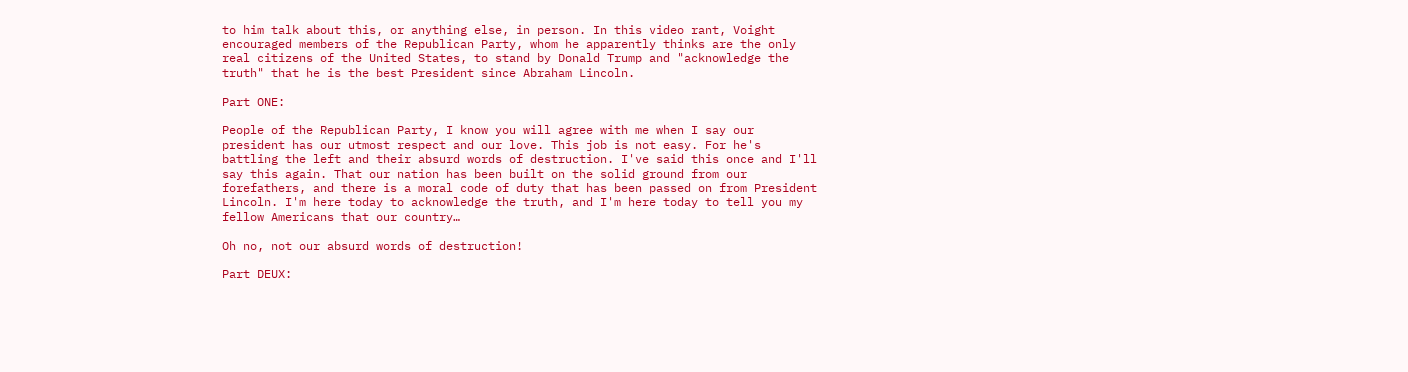to him talk about this, or anything else, in person. In this video rant, Voight encouraged members of the Republican Party, whom he apparently thinks are the only real citizens of the United States, to stand by Donald Trump and "acknowledge the truth" that he is the best President since Abraham Lincoln.

Part ONE:

People of the Republican Party, I know you will agree with me when I say our president has our utmost respect and our love. This job is not easy. For he's battling the left and their absurd words of destruction. I've said this once and I'll say this again. That our nation has been built on the solid ground from our forefathers, and there is a moral code of duty that has been passed on from President Lincoln. I'm here today to acknowledge the truth, and I'm here today to tell you my fellow Americans that our country…

Oh no, not our absurd words of destruction!

Part DEUX: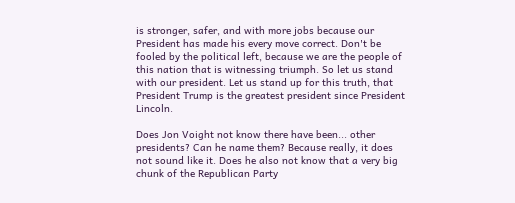is stronger, safer, and with more jobs because our President has made his every move correct. Don't be fooled by the political left, because we are the people of this nation that is witnessing triumph. So let us stand with our president. Let us stand up for this truth, that President Trump is the greatest president since President Lincoln.

Does Jon Voight not know there have been... other presidents? Can he name them? Because really, it does not sound like it. Does he also not know that a very big chunk of the Republican Party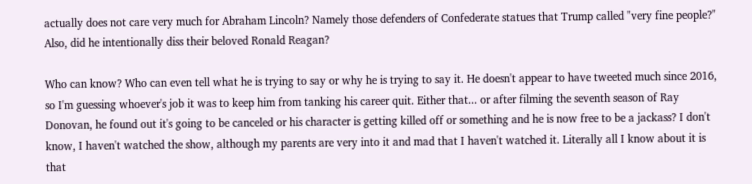actually does not care very much for Abraham Lincoln? Namely those defenders of Confederate statues that Trump called "very fine people?" Also, did he intentionally diss their beloved Ronald Reagan?

Who can know? Who can even tell what he is trying to say or why he is trying to say it. He doesn't appear to have tweeted much since 2016, so I'm guessing whoever's job it was to keep him from tanking his career quit. Either that... or after filming the seventh season of Ray Donovan, he found out it's going to be canceled or his character is getting killed off or something and he is now free to be a jackass? I don't know, I haven't watched the show, although my parents are very into it and mad that I haven't watched it. Literally all I know about it is that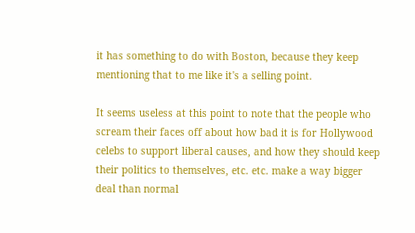it has something to do with Boston, because they keep mentioning that to me like it's a selling point.

It seems useless at this point to note that the people who scream their faces off about how bad it is for Hollywood celebs to support liberal causes, and how they should keep their politics to themselves, etc. etc. make a way bigger deal than normal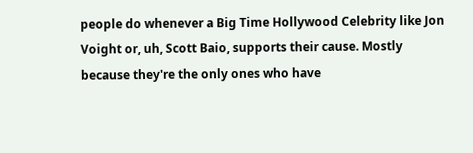people do whenever a Big Time Hollywood Celebrity like Jon Voight or, uh, Scott Baio, supports their cause. Mostly because they're the only ones who have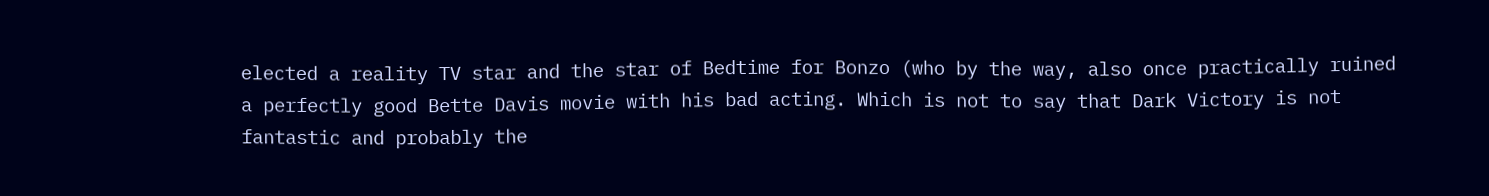elected a reality TV star and the star of Bedtime for Bonzo (who by the way, also once practically ruined a perfectly good Bette Davis movie with his bad acting. Which is not to say that Dark Victory is not fantastic and probably the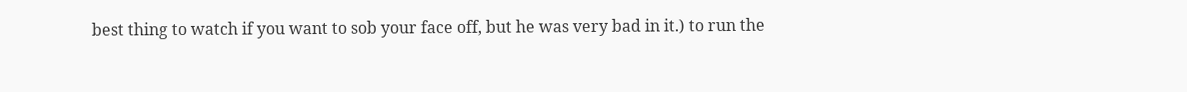best thing to watch if you want to sob your face off, but he was very bad in it.) to run the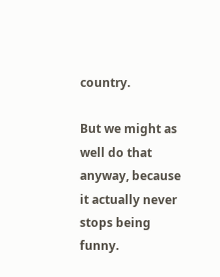country.

But we might as well do that anyway, because it actually never stops being funny.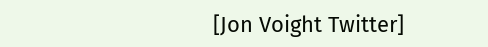[Jon Voight Twitter]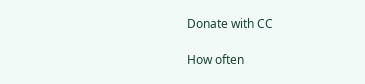Donate with CC

How often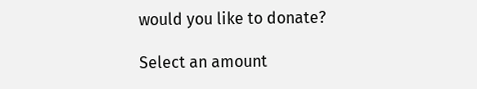would you like to donate?

Select an amount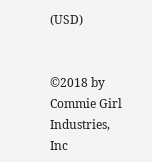(USD)


©2018 by Commie Girl Industries, Inc